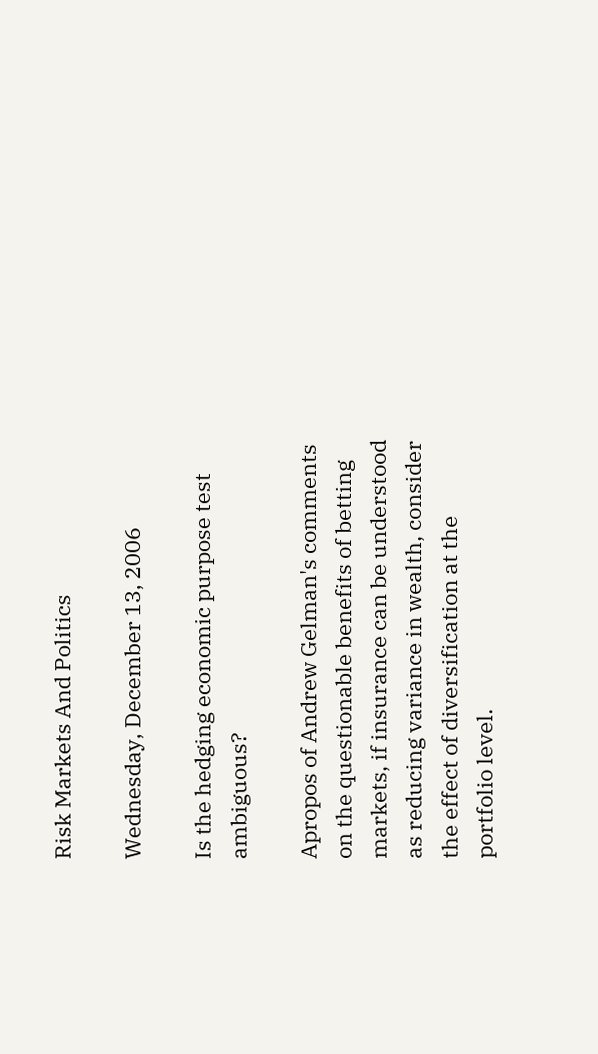Risk Markets And Politics

Wednesday, December 13, 2006

Is the hedging economic purpose test ambiguous?

Apropos of Andrew Gelman's comments on the questionable benefits of betting markets, if insurance can be understood as reducing variance in wealth, consider the effect of diversification at the portfolio level.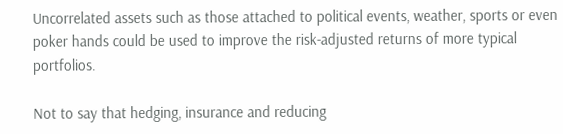Uncorrelated assets such as those attached to political events, weather, sports or even poker hands could be used to improve the risk-adjusted returns of more typical portfolios.

Not to say that hedging, insurance and reducing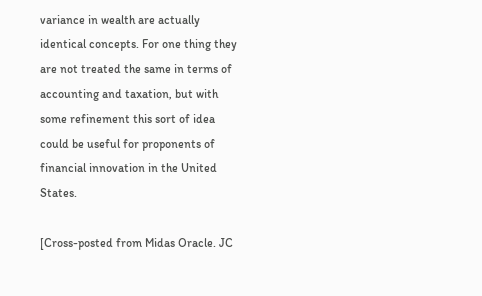variance in wealth are actually identical concepts. For one thing they are not treated the same in terms of accounting and taxation, but with some refinement this sort of idea could be useful for proponents of financial innovation in the United States.

[Cross-posted from Midas Oracle. JC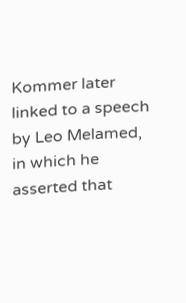Kommer later linked to a speech by Leo Melamed, in which he asserted that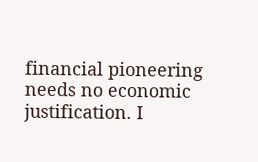financial pioneering needs no economic justification. I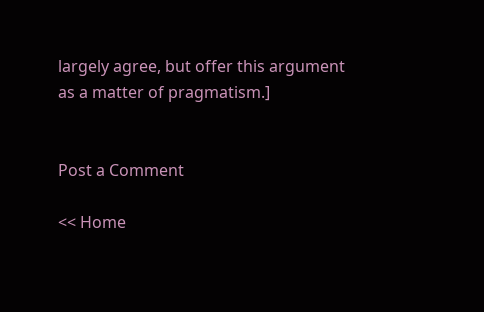largely agree, but offer this argument as a matter of pragmatism.]


Post a Comment

<< Home